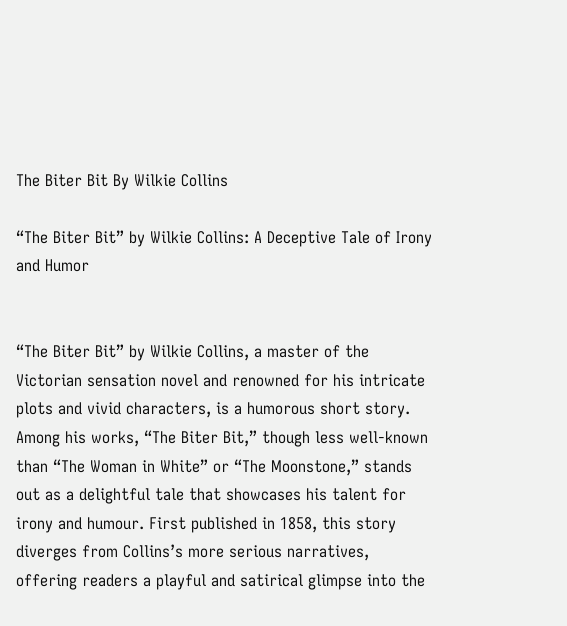The Biter Bit By Wilkie Collins

“The Biter Bit” by Wilkie Collins: A Deceptive Tale of Irony and Humor


“The Biter Bit” by Wilkie Collins, a master of the Victorian sensation novel and renowned for his intricate plots and vivid characters, is a humorous short story. Among his works, “The Biter Bit,” though less well-known than “The Woman in White” or “The Moonstone,” stands out as a delightful tale that showcases his talent for irony and humour. First published in 1858, this story diverges from Collins’s more serious narratives, offering readers a playful and satirical glimpse into the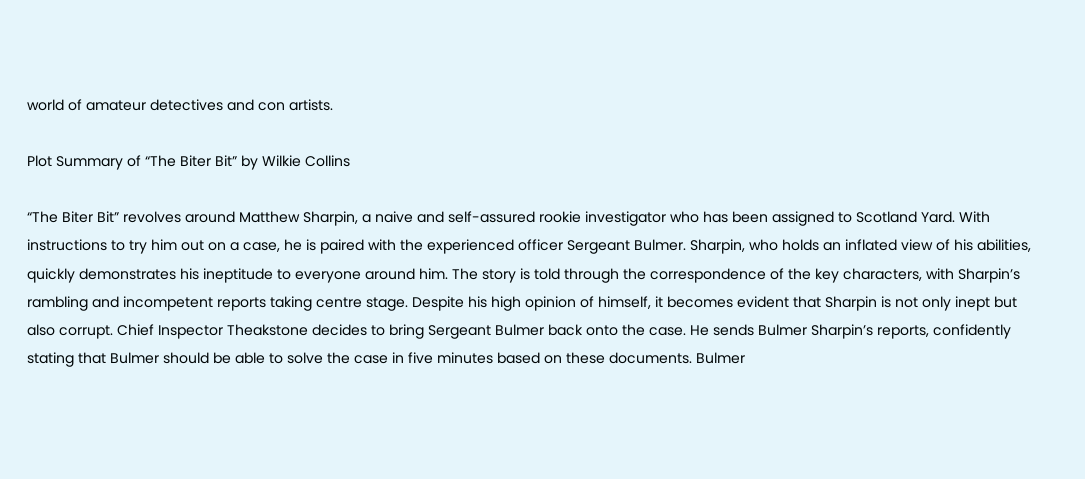world of amateur detectives and con artists.

Plot Summary of “The Biter Bit” by Wilkie Collins

“The Biter Bit” revolves around Matthew Sharpin, a naive and self-assured rookie investigator who has been assigned to Scotland Yard. With instructions to try him out on a case, he is paired with the experienced officer Sergeant Bulmer. Sharpin, who holds an inflated view of his abilities, quickly demonstrates his ineptitude to everyone around him. The story is told through the correspondence of the key characters, with Sharpin’s rambling and incompetent reports taking centre stage. Despite his high opinion of himself, it becomes evident that Sharpin is not only inept but also corrupt. Chief Inspector Theakstone decides to bring Sergeant Bulmer back onto the case. He sends Bulmer Sharpin’s reports, confidently stating that Bulmer should be able to solve the case in five minutes based on these documents. Bulmer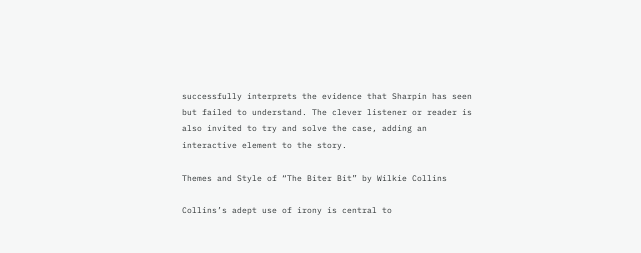successfully interprets the evidence that Sharpin has seen but failed to understand. The clever listener or reader is also invited to try and solve the case, adding an interactive element to the story.

Themes and Style of “The Biter Bit” by Wilkie Collins

Collins’s adept use of irony is central to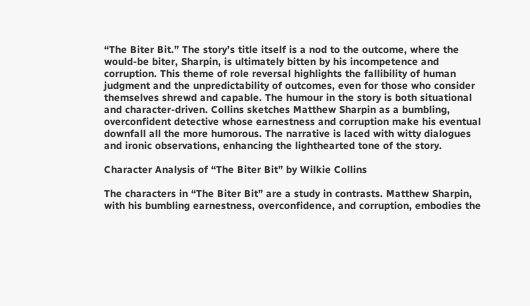“The Biter Bit.” The story’s title itself is a nod to the outcome, where the would-be biter, Sharpin, is ultimately bitten by his incompetence and corruption. This theme of role reversal highlights the fallibility of human judgment and the unpredictability of outcomes, even for those who consider themselves shrewd and capable. The humour in the story is both situational and character-driven. Collins sketches Matthew Sharpin as a bumbling, overconfident detective whose earnestness and corruption make his eventual downfall all the more humorous. The narrative is laced with witty dialogues and ironic observations, enhancing the lighthearted tone of the story.

Character Analysis of “The Biter Bit” by Wilkie Collins

The characters in “The Biter Bit” are a study in contrasts. Matthew Sharpin, with his bumbling earnestness, overconfidence, and corruption, embodies the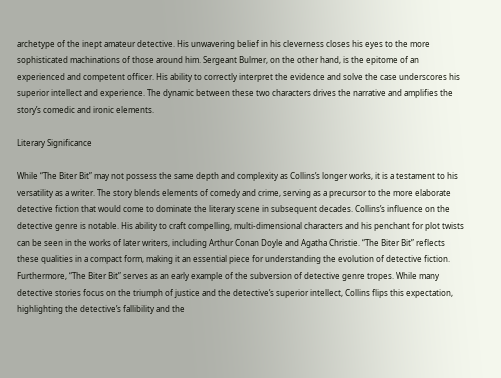archetype of the inept amateur detective. His unwavering belief in his cleverness closes his eyes to the more sophisticated machinations of those around him. Sergeant Bulmer, on the other hand, is the epitome of an experienced and competent officer. His ability to correctly interpret the evidence and solve the case underscores his superior intellect and experience. The dynamic between these two characters drives the narrative and amplifies the story’s comedic and ironic elements.

Literary Significance

While “The Biter Bit” may not possess the same depth and complexity as Collins’s longer works, it is a testament to his versatility as a writer. The story blends elements of comedy and crime, serving as a precursor to the more elaborate detective fiction that would come to dominate the literary scene in subsequent decades. Collins’s influence on the detective genre is notable. His ability to craft compelling, multi-dimensional characters and his penchant for plot twists can be seen in the works of later writers, including Arthur Conan Doyle and Agatha Christie. “The Biter Bit” reflects these qualities in a compact form, making it an essential piece for understanding the evolution of detective fiction. Furthermore, “The Biter Bit” serves as an early example of the subversion of detective genre tropes. While many detective stories focus on the triumph of justice and the detective’s superior intellect, Collins flips this expectation, highlighting the detective’s fallibility and the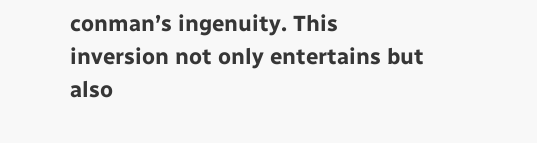conman’s ingenuity. This inversion not only entertains but also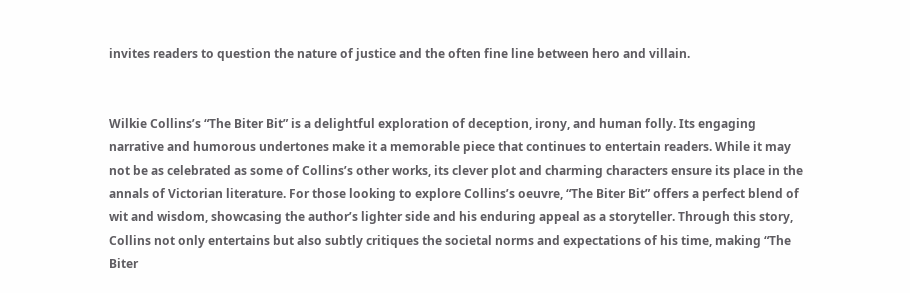invites readers to question the nature of justice and the often fine line between hero and villain.


Wilkie Collins’s “The Biter Bit” is a delightful exploration of deception, irony, and human folly. Its engaging narrative and humorous undertones make it a memorable piece that continues to entertain readers. While it may not be as celebrated as some of Collins’s other works, its clever plot and charming characters ensure its place in the annals of Victorian literature. For those looking to explore Collins’s oeuvre, “The Biter Bit” offers a perfect blend of wit and wisdom, showcasing the author’s lighter side and his enduring appeal as a storyteller. Through this story, Collins not only entertains but also subtly critiques the societal norms and expectations of his time, making “The Biter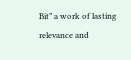Bit” a work of lasting relevance and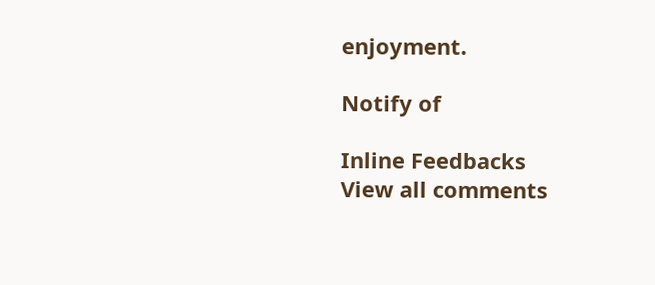enjoyment.

Notify of

Inline Feedbacks
View all comments